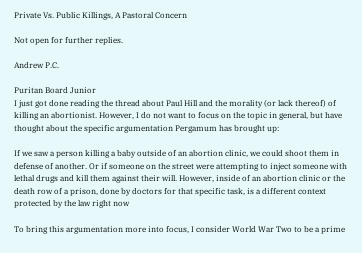Private Vs. Public Killings, A Pastoral Concern

Not open for further replies.

Andrew P.C.

Puritan Board Junior
I just got done reading the thread about Paul Hill and the morality (or lack thereof) of killing an abortionist. However, I do not want to focus on the topic in general, but have thought about the specific argumentation Pergamum has brought up:

If we saw a person killing a baby outside of an abortion clinic, we could shoot them in defense of another. Or if someone on the street were attempting to inject someone with lethal drugs and kill them against their will. However, inside of an abortion clinic or the death row of a prison, done by doctors for that specific task, is a different context protected by the law right now

To bring this argumentation more into focus, I consider World War Two to be a prime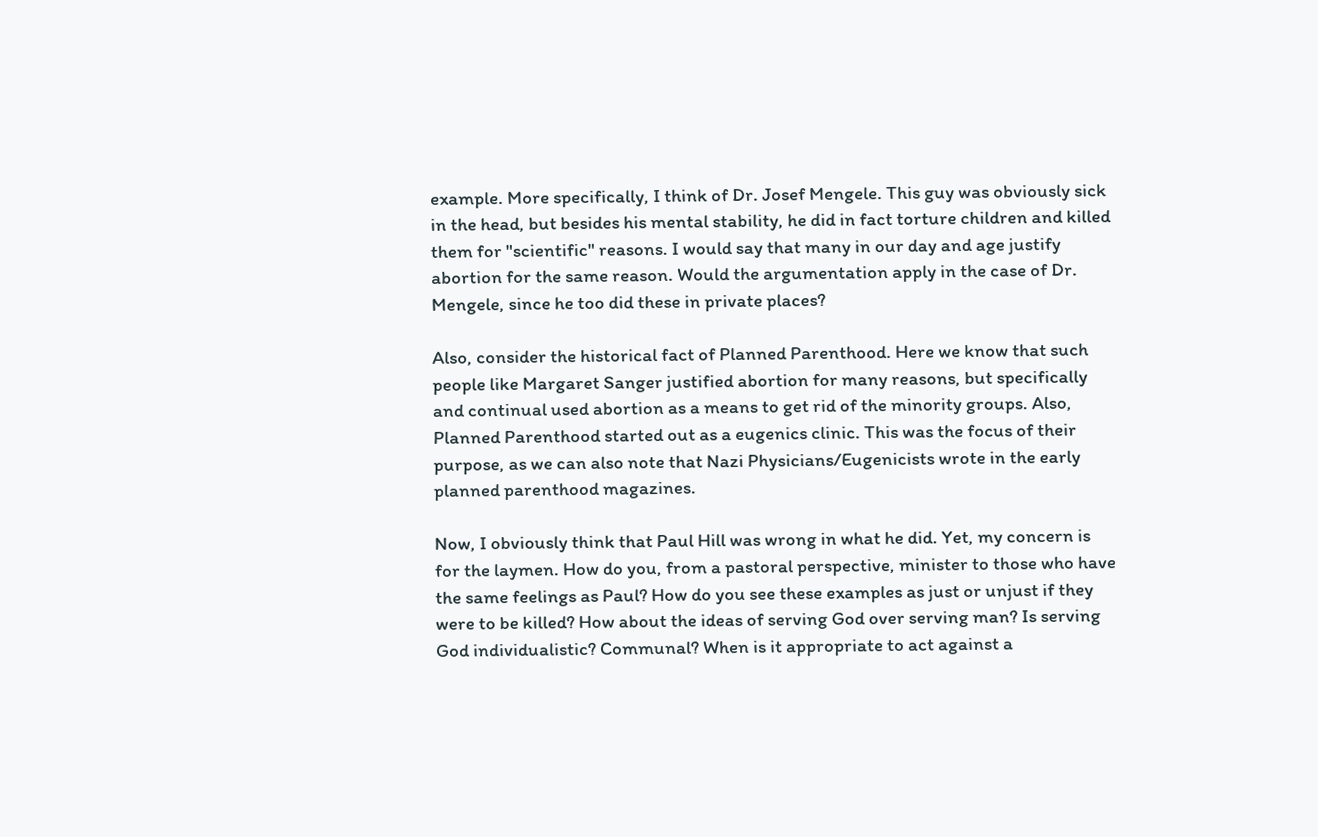example. More specifically, I think of Dr. Josef Mengele. This guy was obviously sick in the head, but besides his mental stability, he did in fact torture children and killed them for "scientific" reasons. I would say that many in our day and age justify abortion for the same reason. Would the argumentation apply in the case of Dr. Mengele, since he too did these in private places?

Also, consider the historical fact of Planned Parenthood. Here we know that such people like Margaret Sanger justified abortion for many reasons, but specifically and continual used abortion as a means to get rid of the minority groups. Also, Planned Parenthood started out as a eugenics clinic. This was the focus of their purpose, as we can also note that Nazi Physicians/Eugenicists wrote in the early planned parenthood magazines.

Now, I obviously think that Paul Hill was wrong in what he did. Yet, my concern is for the laymen. How do you, from a pastoral perspective, minister to those who have the same feelings as Paul? How do you see these examples as just or unjust if they were to be killed? How about the ideas of serving God over serving man? Is serving God individualistic? Communal? When is it appropriate to act against a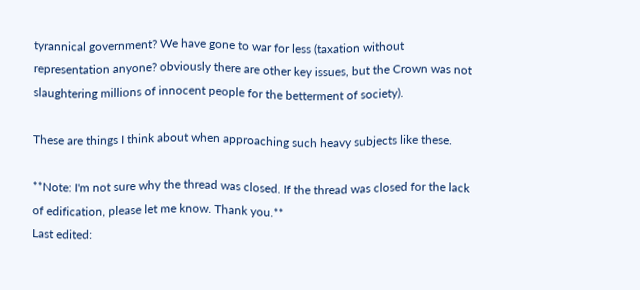tyrannical government? We have gone to war for less (taxation without representation anyone? obviously there are other key issues, but the Crown was not slaughtering millions of innocent people for the betterment of society).

These are things I think about when approaching such heavy subjects like these.

**Note: I'm not sure why the thread was closed. If the thread was closed for the lack of edification, please let me know. Thank you.**
Last edited: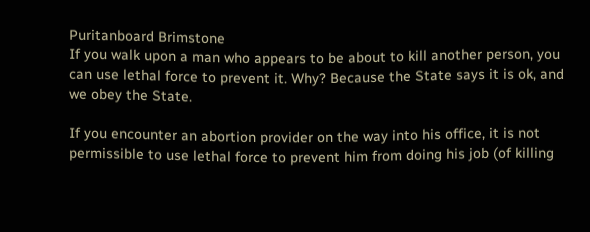Puritanboard Brimstone
If you walk upon a man who appears to be about to kill another person, you can use lethal force to prevent it. Why? Because the State says it is ok, and we obey the State.

If you encounter an abortion provider on the way into his office, it is not permissible to use lethal force to prevent him from doing his job (of killing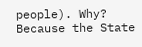people). Why? Because the State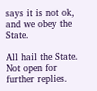says it is not ok, and we obey the State.

All hail the State.
Not open for further replies.